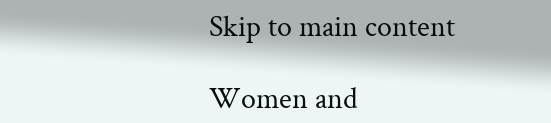Skip to main content

Women and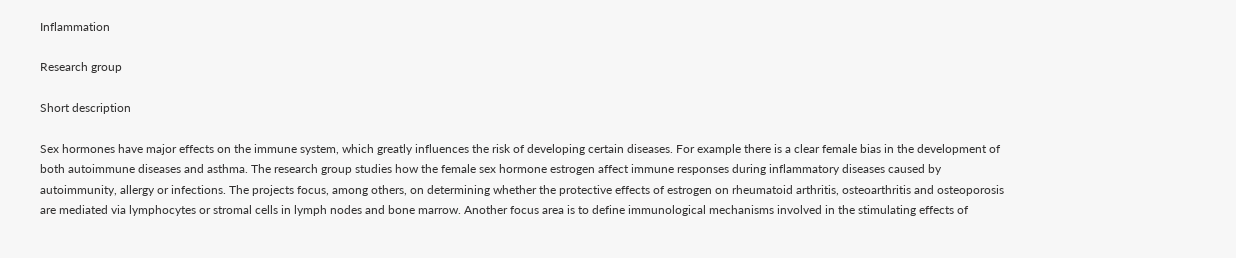Inflammation

Research group

Short description

Sex hormones have major effects on the immune system, which greatly influences the risk of developing certain diseases. For example there is a clear female bias in the development of both autoimmune diseases and asthma. The research group studies how the female sex hormone estrogen affect immune responses during inflammatory diseases caused by autoimmunity, allergy or infections. The projects focus, among others, on determining whether the protective effects of estrogen on rheumatoid arthritis, osteoarthritis and osteoporosis are mediated via lymphocytes or stromal cells in lymph nodes and bone marrow. Another focus area is to define immunological mechanisms involved in the stimulating effects of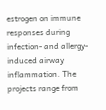estrogen on immune responses during infection- and allergy-induced airway inflammation. The projects range from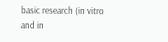basic research (in vitro and in